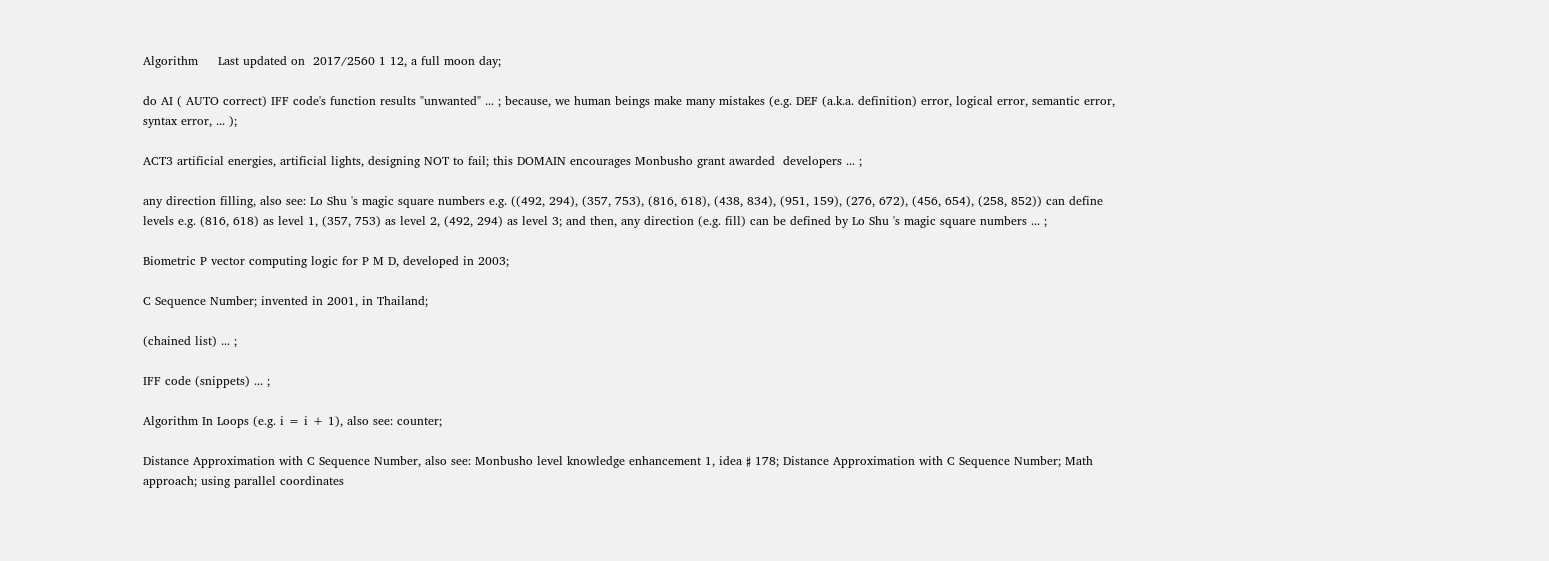Algorithm     Last updated on  2017/2560 1 12, a full moon day;

do AI ( AUTO correct) IFF code's function results "unwanted" ... ; because, we human beings make many mistakes (e.g. DEF (a.k.a. definition) error, logical error, semantic error, syntax error, ... );

ACT3 artificial energies, artificial lights, designing NOT to fail; this DOMAIN encourages Monbusho grant awarded  developers ... ;

any direction filling, also see: Lo Shu 's magic square numbers e.g. ((492, 294), (357, 753), (816, 618), (438, 834), (951, 159), (276, 672), (456, 654), (258, 852)) can define levels e.g. (816, 618) as level 1, (357, 753) as level 2, (492, 294) as level 3; and then, any direction (e.g. fill) can be defined by Lo Shu 's magic square numbers ... ;

Biometric P vector computing logic for P M D, developed in 2003;

C Sequence Number; invented in 2001, in Thailand;

(chained list) ... ;

IFF code (snippets) ... ;

Algorithm In Loops (e.g. i = i + 1), also see: counter;

Distance Approximation with C Sequence Number, also see: Monbusho level knowledge enhancement 1, idea ♯ 178; Distance Approximation with C Sequence Number; Math approach; using parallel coordinates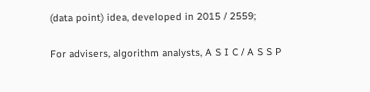(data point) idea, developed in 2015 / 2559;

For advisers, algorithm analysts, A S I C / A S S P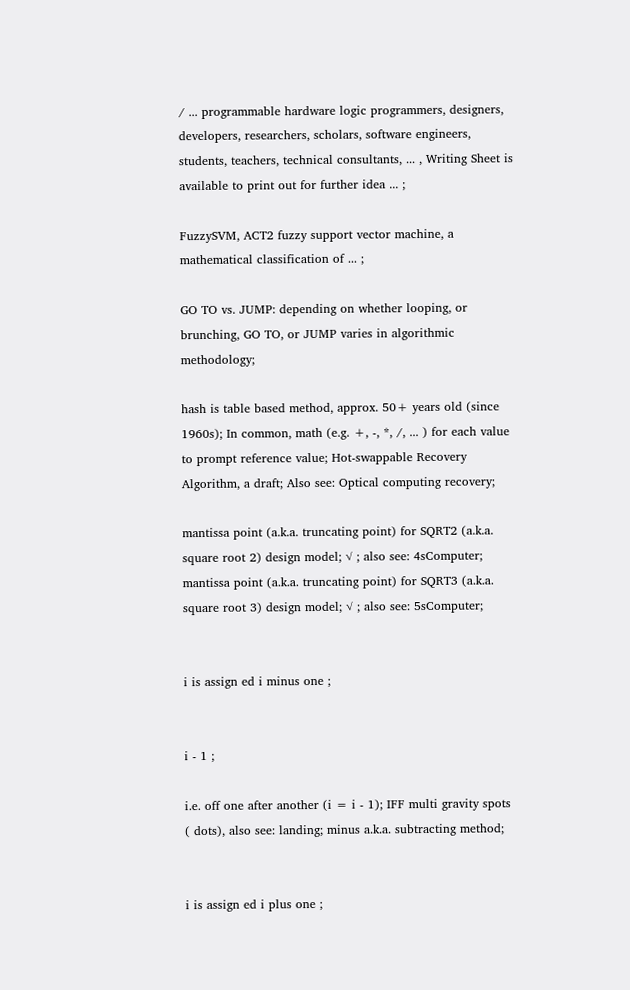/ ... programmable hardware logic programmers, designers, developers, researchers, scholars, software engineers, students, teachers, technical consultants, ... , Writing Sheet is available to print out for further idea ... ;

FuzzySVM, ACT2 fuzzy support vector machine, a mathematical classification of ... ;

GO TO vs. JUMP: depending on whether looping, or brunching, GO TO, or JUMP varies in algorithmic methodology;

hash is table based method, approx. 50+ years old (since 1960s); In common, math (e.g. +, -, *, /, ... ) for each value to prompt reference value; Hot-swappable Recovery Algorithm, a draft; Also see: Optical computing recovery;

mantissa point (a.k.a. truncating point) for SQRT2 (a.k.a. square root 2) design model; √ ; also see: 4sComputer;
mantissa point (a.k.a. truncating point) for SQRT3 (a.k.a. square root 3) design model; √ ; also see: 5sComputer;


i is assign ed i minus one ;


i - 1 ;

i.e. off one after another (i = i - 1); IFF multi gravity spots ( dots), also see: landing; minus a.k.a. subtracting method;


i is assign ed i plus one ;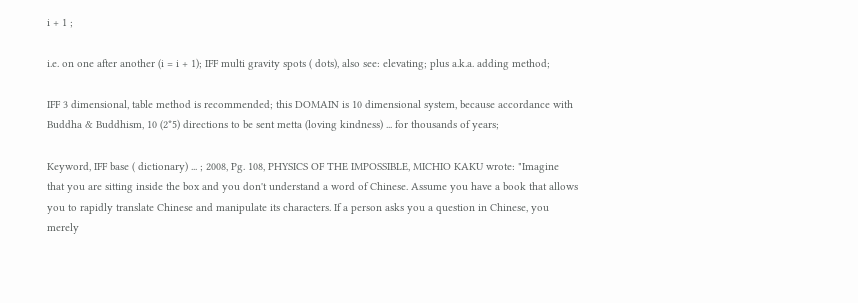i + 1 ;

i.e. on one after another (i = i + 1); IFF multi gravity spots ( dots), also see: elevating; plus a.k.a. adding method;

IFF 3 dimensional, table method is recommended; this DOMAIN is 10 dimensional system, because accordance with Buddha & Buddhism, 10 (2*5) directions to be sent metta (loving kindness) ... for thousands of years;

Keyword, IFF base ( dictionary) ... ; 2008, Pg. 108, PHYSICS OF THE IMPOSSIBLE, MICHIO KAKU wrote: "Imagine that you are sitting inside the box and you don't understand a word of Chinese. Assume you have a book that allows you to rapidly translate Chinese and manipulate its characters. If a person asks you a question in Chinese, you merely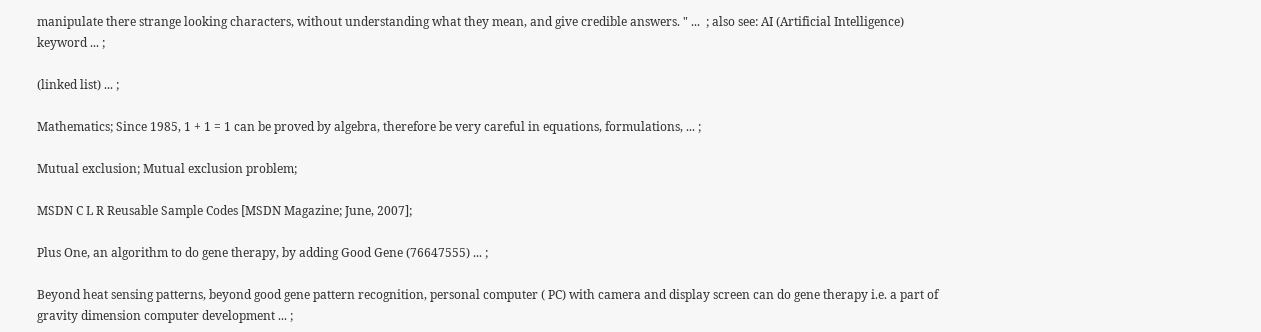manipulate there strange looking characters, without understanding what they mean, and give credible answers. " ...  ; also see: AI (Artificial Intelligence) keyword ... ;

(linked list) ... ;

Mathematics; Since 1985, 1 + 1 = 1 can be proved by algebra, therefore be very careful in equations, formulations, ... ;

Mutual exclusion; Mutual exclusion problem;

MSDN C L R Reusable Sample Codes [MSDN Magazine; June, 2007];

Plus One, an algorithm to do gene therapy, by adding Good Gene (76647555) ... ;

Beyond heat sensing patterns, beyond good gene pattern recognition, personal computer ( PC) with camera and display screen can do gene therapy i.e. a part of gravity dimension computer development ... ;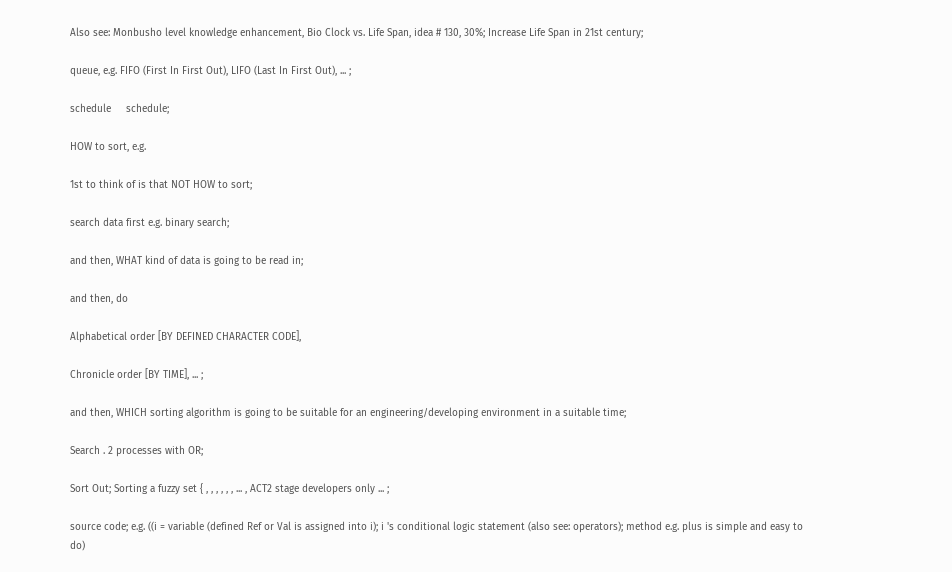Also see: Monbusho level knowledge enhancement, Bio Clock vs. Life Span, idea # 130, 30%; Increase Life Span in 21st century;

queue, e.g. FIFO (First In First Out), LIFO (Last In First Out), ... ;

schedule     schedule;

HOW to sort, e.g.

1st to think of is that NOT HOW to sort;

search data first e.g. binary search;

and then, WHAT kind of data is going to be read in;

and then, do

Alphabetical order [BY DEFINED CHARACTER CODE],

Chronicle order [BY TIME], ... ;

and then, WHICH sorting algorithm is going to be suitable for an engineering/developing environment in a suitable time;

Search . 2 processes with OR;

Sort Out; Sorting a fuzzy set { , , , , , , ... , ACT2 stage developers only ... ;

source code; e.g. ((i = variable (defined Ref or Val is assigned into i); i 's conditional logic statement (also see: operators); method e.g. plus is simple and easy to do)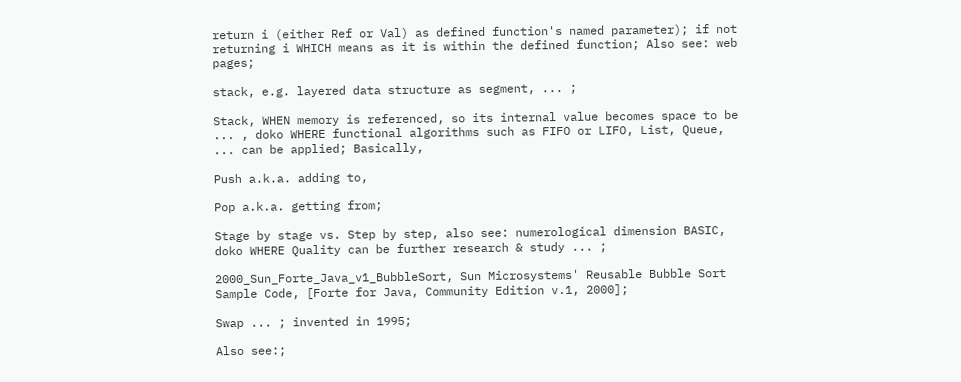return i (either Ref or Val) as defined function's named parameter); if not returning i WHICH means as it is within the defined function; Also see: web pages;

stack, e.g. layered data structure as segment, ... ;

Stack, WHEN memory is referenced, so its internal value becomes space to be ... , doko WHERE functional algorithms such as FIFO or LIFO, List, Queue, ... can be applied; Basically,

Push a.k.a. adding to,

Pop a.k.a. getting from;

Stage by stage vs. Step by step, also see: numerological dimension BASIC, doko WHERE Quality can be further research & study ... ;

2000_Sun_Forte_Java_v1_BubbleSort, Sun Microsystems' Reusable Bubble Sort Sample Code, [Forte for Java, Community Edition v.1, 2000];

Swap ... ; invented in 1995;

Also see:;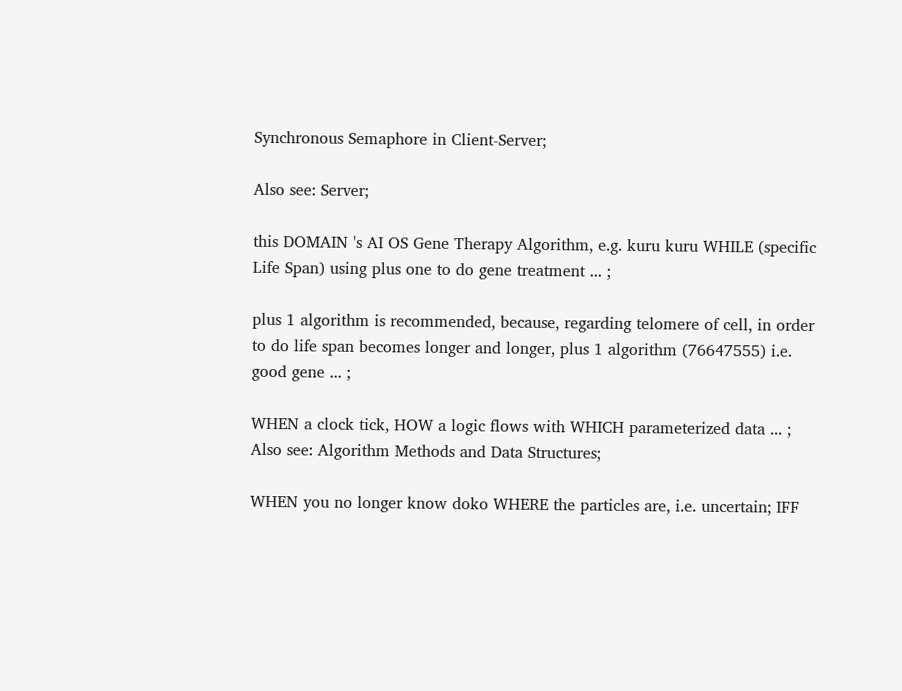Synchronous Semaphore in Client-Server;

Also see: Server;

this DOMAIN 's AI OS Gene Therapy Algorithm, e.g. kuru kuru WHILE (specific Life Span) using plus one to do gene treatment ... ;

plus 1 algorithm is recommended, because, regarding telomere of cell, in order to do life span becomes longer and longer, plus 1 algorithm (76647555) i.e. good gene ... ;

WHEN a clock tick, HOW a logic flows with WHICH parameterized data ... ; Also see: Algorithm Methods and Data Structures;

WHEN you no longer know doko WHERE the particles are, i.e. uncertain; IFF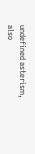undefined asterism, also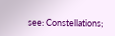see: Constellations;